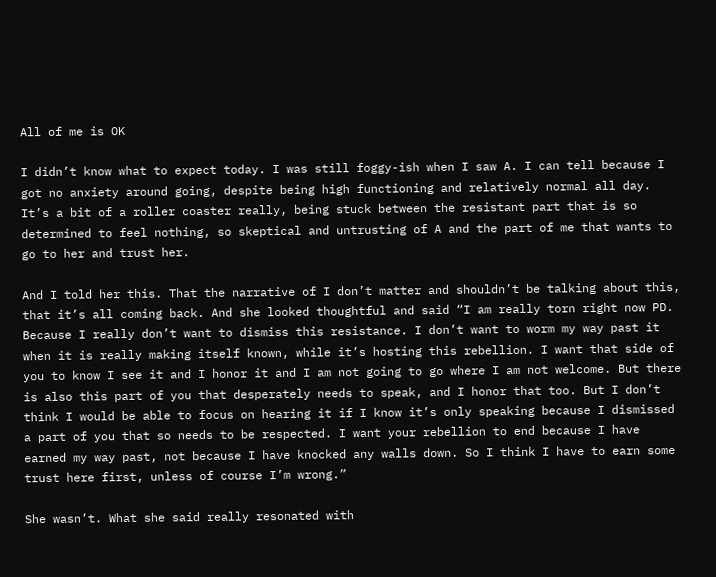All of me is OK

I didn’t know what to expect today. I was still foggy-ish when I saw A. I can tell because I got no anxiety around going, despite being high functioning and relatively normal all day. It’s a bit of a roller coaster really, being stuck between the resistant part that is so determined to feel nothing, so skeptical and untrusting of A and the part of me that wants to go to her and trust her.

And I told her this. That the narrative of I don’t matter and shouldn’t be talking about this, that it’s all coming back. And she looked thoughtful and said “I am really torn right now PD. Because I really don’t want to dismiss this resistance. I don’t want to worm my way past it when it is really making itself known, while it’s hosting this rebellion. I want that side of you to know I see it and I honor it and I am not going to go where I am not welcome. But there is also this part of you that desperately needs to speak, and I honor that too. But I don’t think I would be able to focus on hearing it if I know it’s only speaking because I dismissed a part of you that so needs to be respected. I want your rebellion to end because I have earned my way past, not because I have knocked any walls down. So I think I have to earn some trust here first, unless of course I’m wrong.”

She wasn’t. What she said really resonated with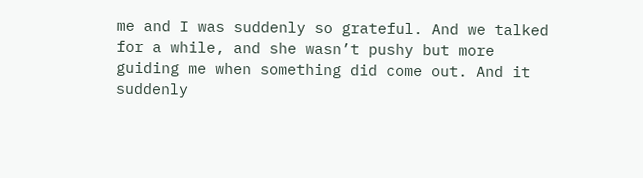me and I was suddenly so grateful. And we talked for a while, and she wasn’t pushy but more guiding me when something did come out. And it suddenly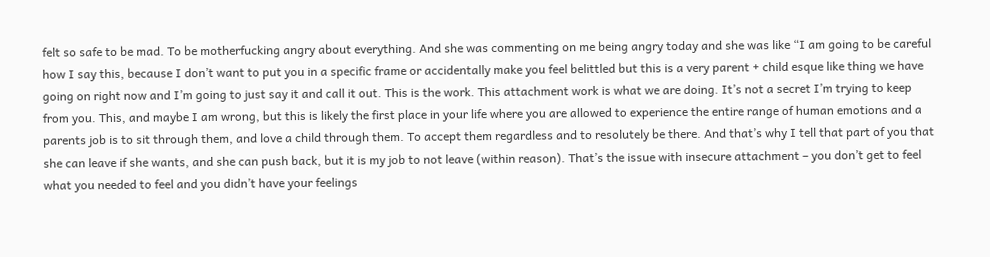felt so safe to be mad. To be motherfucking angry about everything. And she was commenting on me being angry today and she was like “I am going to be careful how I say this, because I don’t want to put you in a specific frame or accidentally make you feel belittled but this is a very parent + child esque like thing we have going on right now and I’m going to just say it and call it out. This is the work. This attachment work is what we are doing. It’s not a secret I’m trying to keep from you. This, and maybe I am wrong, but this is likely the first place in your life where you are allowed to experience the entire range of human emotions and a parents job is to sit through them, and love a child through them. To accept them regardless and to resolutely be there. And that’s why I tell that part of you that she can leave if she wants, and she can push back, but it is my job to not leave (within reason). That’s the issue with insecure attachment – you don’t get to feel what you needed to feel and you didn’t have your feelings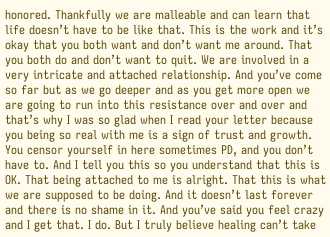honored. Thankfully we are malleable and can learn that life doesn’t have to be like that. This is the work and it’s okay that you both want and don’t want me around. That you both do and don’t want to quit. We are involved in a very intricate and attached relationship. And you’ve come so far but as we go deeper and as you get more open we are going to run into this resistance over and over and that’s why I was so glad when I read your letter because you being so real with me is a sign of trust and growth. You censor yourself in here sometimes PD, and you don’t have to. And I tell you this so you understand that this is OK. That being attached to me is alright. That this is what we are supposed to be doing. And it doesn’t last forever and there is no shame in it. And you’ve said you feel crazy and I get that. I do. But I truly believe healing can’t take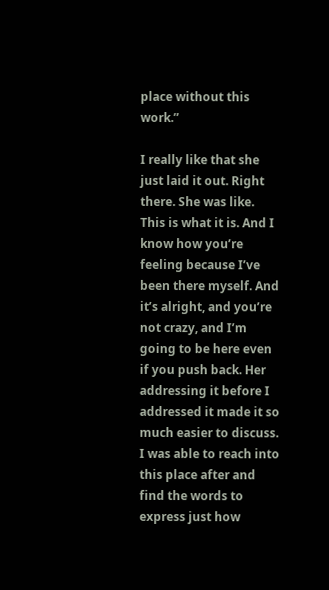place without this work.”

I really like that she just laid it out. Right there. She was like. This is what it is. And I know how you’re feeling because I’ve been there myself. And it’s alright, and you’re not crazy, and I’m going to be here even if you push back. Her addressing it before I addressed it made it so much easier to discuss. I was able to reach into this place after and find the words to express just how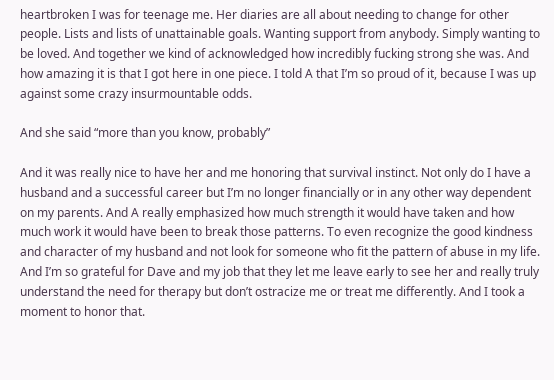heartbroken I was for teenage me. Her diaries are all about needing to change for other people. Lists and lists of unattainable goals. Wanting support from anybody. Simply wanting to be loved. And together we kind of acknowledged how incredibly fucking strong she was. And how amazing it is that I got here in one piece. I told A that I’m so proud of it, because I was up against some crazy insurmountable odds.

And she said “more than you know, probably”

And it was really nice to have her and me honoring that survival instinct. Not only do I have a husband and a successful career but I’m no longer financially or in any other way dependent on my parents. And A really emphasized how much strength it would have taken and how much work it would have been to break those patterns. To even recognize the good kindness and character of my husband and not look for someone who fit the pattern of abuse in my life. And I’m so grateful for Dave and my job that they let me leave early to see her and really truly understand the need for therapy but don’t ostracize me or treat me differently. And I took a moment to honor that.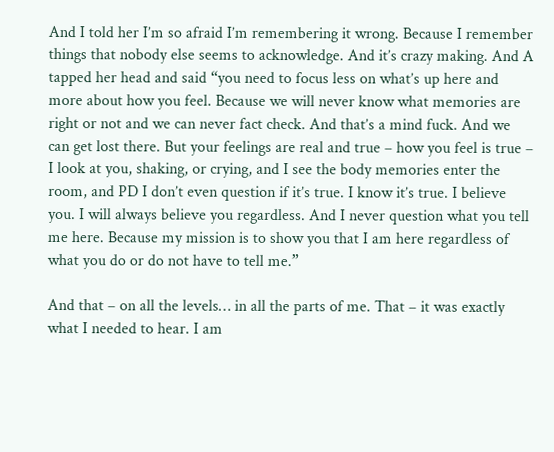And I told her I’m so afraid I’m remembering it wrong. Because I remember things that nobody else seems to acknowledge. And it’s crazy making. And A tapped her head and said “you need to focus less on what’s up here and more about how you feel. Because we will never know what memories are right or not and we can never fact check. And that’s a mind fuck. And we can get lost there. But your feelings are real and true – how you feel is true –  I look at you, shaking, or crying, and I see the body memories enter the room, and PD I don’t even question if it’s true. I know it’s true. I believe you. I will always believe you regardless. And I never question what you tell me here. Because my mission is to show you that I am here regardless of what you do or do not have to tell me.”

And that – on all the levels… in all the parts of me. That – it was exactly what I needed to hear. I am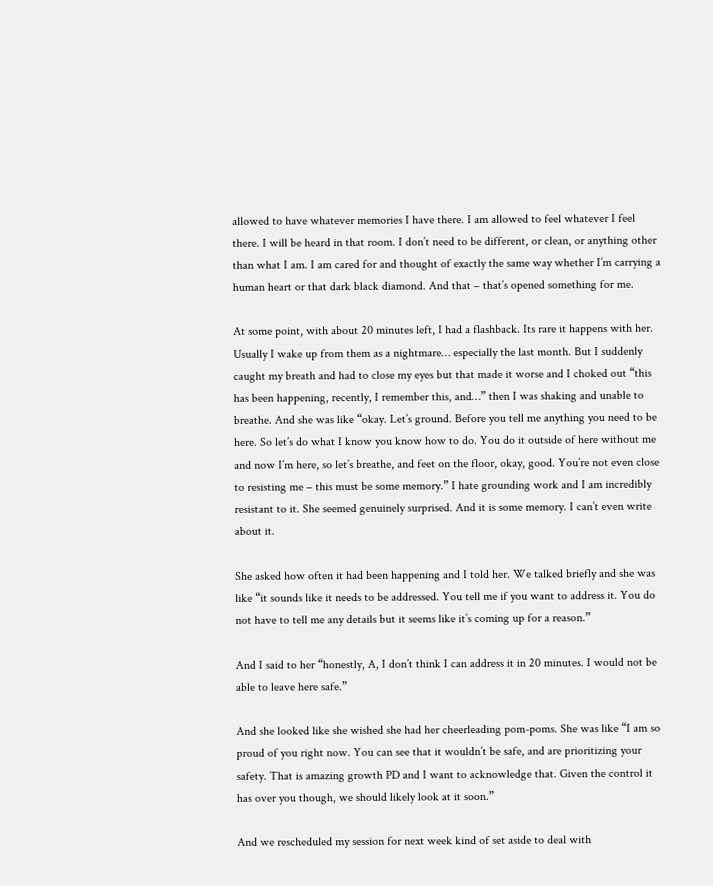allowed to have whatever memories I have there. I am allowed to feel whatever I feel there. I will be heard in that room. I don’t need to be different, or clean, or anything other than what I am. I am cared for and thought of exactly the same way whether I’m carrying a human heart or that dark black diamond. And that – that’s opened something for me.

At some point, with about 20 minutes left, I had a flashback. Its rare it happens with her. Usually I wake up from them as a nightmare… especially the last month. But I suddenly caught my breath and had to close my eyes but that made it worse and I choked out “this has been happening, recently, I remember this, and…” then I was shaking and unable to breathe. And she was like “okay. Let’s ground. Before you tell me anything you need to be here. So let’s do what I know you know how to do. You do it outside of here without me and now I’m here, so let’s breathe, and feet on the floor, okay, good. You’re not even close to resisting me – this must be some memory.” I hate grounding work and I am incredibly resistant to it. She seemed genuinely surprised. And it is some memory. I can’t even write about it.

She asked how often it had been happening and I told her. We talked briefly and she was like “it sounds like it needs to be addressed. You tell me if you want to address it. You do not have to tell me any details but it seems like it’s coming up for a reason.”

And I said to her “honestly, A, I don’t think I can address it in 20 minutes. I would not be able to leave here safe.”

And she looked like she wished she had her cheerleading pom-poms. She was like “I am so proud of you right now. You can see that it wouldn’t be safe, and are prioritizing your safety. That is amazing growth PD and I want to acknowledge that. Given the control it has over you though, we should likely look at it soon.”

And we rescheduled my session for next week kind of set aside to deal with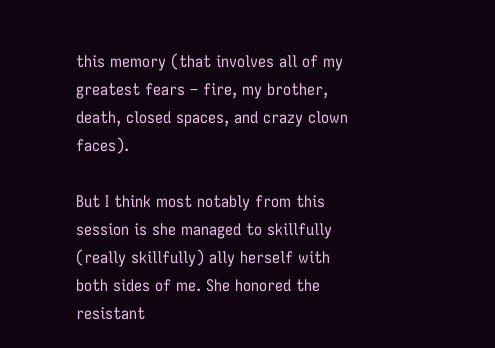this memory (that involves all of my greatest fears – fire, my brother, death, closed spaces, and crazy clown faces).

But I think most notably from this session is she managed to skillfully (really skillfully) ally herself with both sides of me. She honored the resistant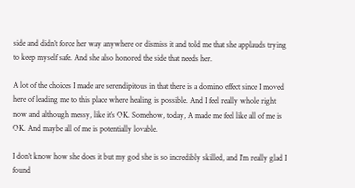side and didn’t force her way anywhere or dismiss it and told me that she applauds trying to keep myself safe. And she also honored the side that needs her.

A lot of the choices I made are serendipitous in that there is a domino effect since I moved here of leading me to this place where healing is possible. And I feel really whole right now and although messy, like it’s OK. Somehow, today, A made me feel like all of me is OK. And maybe all of me is potentially lovable.

I don’t know how she does it but my god she is so incredibly skilled, and I’m really glad I found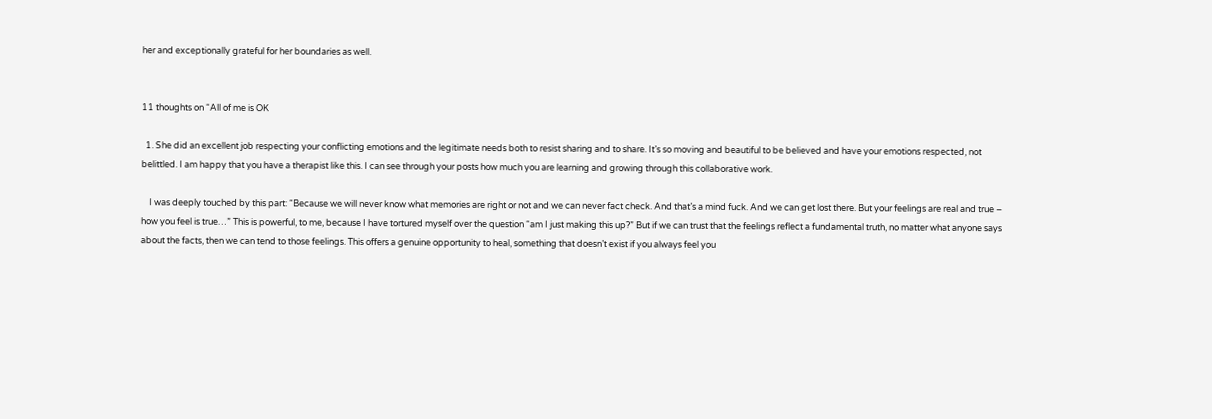her and exceptionally grateful for her boundaries as well.


11 thoughts on “All of me is OK

  1. She did an excellent job respecting your conflicting emotions and the legitimate needs both to resist sharing and to share. It’s so moving and beautiful to be believed and have your emotions respected, not belittled. I am happy that you have a therapist like this. I can see through your posts how much you are learning and growing through this collaborative work.

    I was deeply touched by this part: “Because we will never know what memories are right or not and we can never fact check. And that’s a mind fuck. And we can get lost there. But your feelings are real and true – how you feel is true…” This is powerful, to me, because I have tortured myself over the question “am I just making this up?” But if we can trust that the feelings reflect a fundamental truth, no matter what anyone says about the facts, then we can tend to those feelings. This offers a genuine opportunity to heal, something that doesn’t exist if you always feel you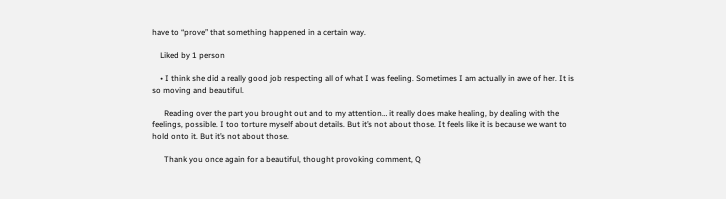have to “prove” that something happened in a certain way.

    Liked by 1 person

    • I think she did a really good job respecting all of what I was feeling. Sometimes I am actually in awe of her. It is so moving and beautiful.

      Reading over the part you brought out and to my attention… it really does make healing, by dealing with the feelings, possible. I too torture myself about details. But it’s not about those. It feels like it is because we want to hold onto it. But it’s not about those.

      Thank you once again for a beautiful, thought provoking comment, Q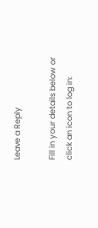Leave a Reply

Fill in your details below or click an icon to log in: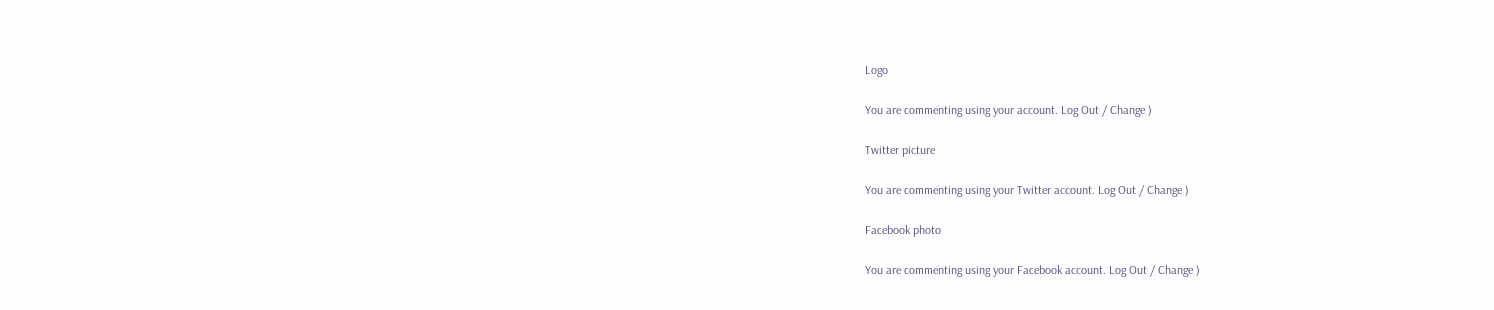Logo

You are commenting using your account. Log Out / Change )

Twitter picture

You are commenting using your Twitter account. Log Out / Change )

Facebook photo

You are commenting using your Facebook account. Log Out / Change )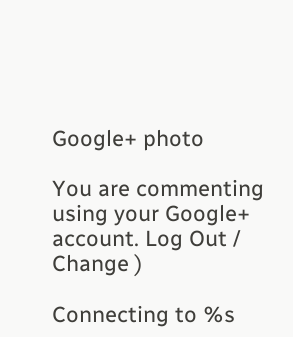Google+ photo

You are commenting using your Google+ account. Log Out / Change )

Connecting to %s